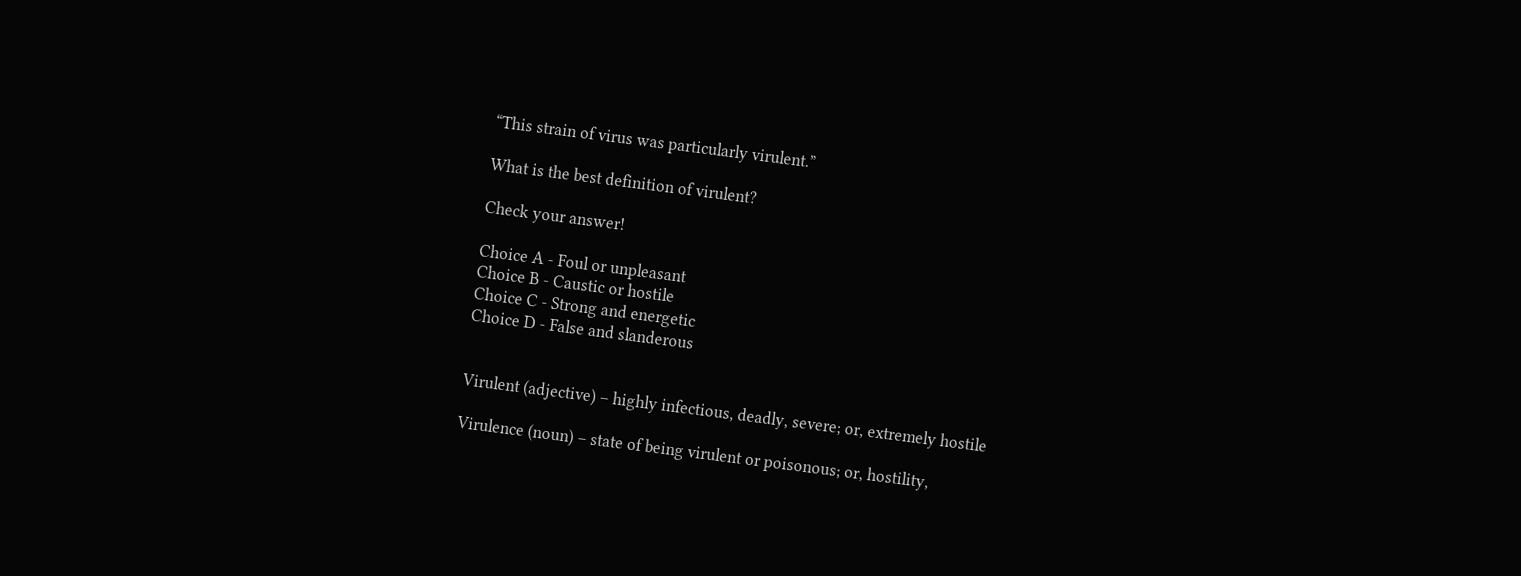“This strain of virus was particularly virulent.”

What is the best definition of virulent?

Check your answer!

Choice A - Foul or unpleasant
Choice B - Caustic or hostile
Choice C - Strong and energetic
Choice D - False and slanderous


Virulent (adjective) – highly infectious, deadly, severe; or, extremely hostile

Virulence (noun) – state of being virulent or poisonous; or, hostility,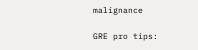malignance

GRE pro tips: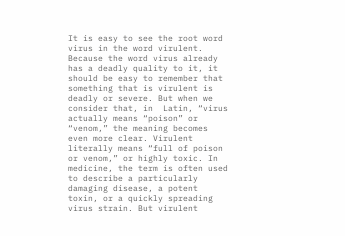It is easy to see the root word virus in the word virulent. Because the word virus already has a deadly quality to it, it should be easy to remember that something that is virulent is deadly or severe. But when we consider that, in  Latin, “virus actually means “poison” or “venom,” the meaning becomes even more clear. Virulent literally means “full of poison or venom,” or highly toxic. In medicine, the term is often used to describe a particularly damaging disease, a potent toxin, or a quickly spreading virus strain. But virulent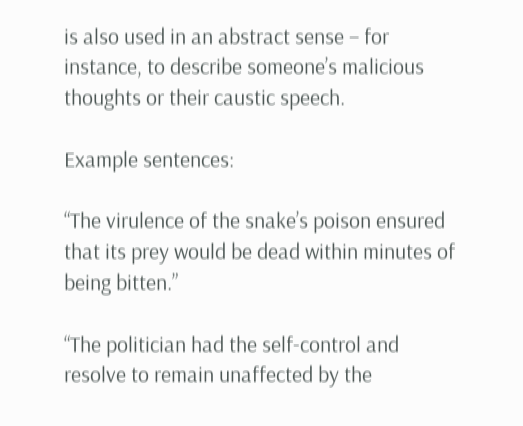is also used in an abstract sense – for instance, to describe someone’s malicious thoughts or their caustic speech.

Example sentences:

“The virulence of the snake’s poison ensured that its prey would be dead within minutes of being bitten.”

“The politician had the self-control and resolve to remain unaffected by the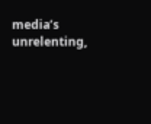media’s unrelenting,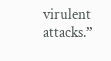virulent attacks.”